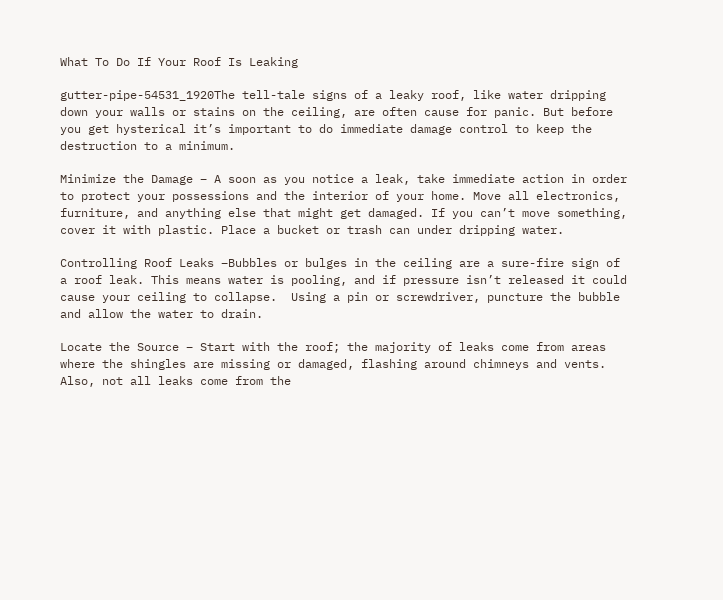What To Do If Your Roof Is Leaking

gutter-pipe-54531_1920The tell-tale signs of a leaky roof, like water dripping down your walls or stains on the ceiling, are often cause for panic. But before you get hysterical it’s important to do immediate damage control to keep the destruction to a minimum.

Minimize the Damage – A soon as you notice a leak, take immediate action in order to protect your possessions and the interior of your home. Move all electronics, furniture, and anything else that might get damaged. If you can’t move something, cover it with plastic. Place a bucket or trash can under dripping water.

Controlling Roof Leaks –Bubbles or bulges in the ceiling are a sure-fire sign of a roof leak. This means water is pooling, and if pressure isn’t released it could cause your ceiling to collapse.  Using a pin or screwdriver, puncture the bubble and allow the water to drain.

Locate the Source – Start with the roof; the majority of leaks come from areas where the shingles are missing or damaged, flashing around chimneys and vents. Also, not all leaks come from the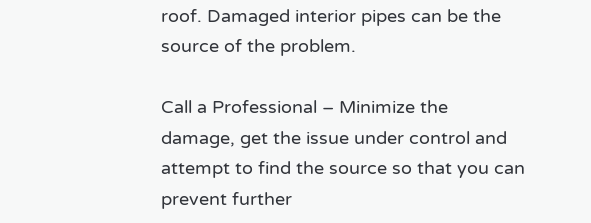roof. Damaged interior pipes can be the source of the problem.

Call a Professional – Minimize the damage, get the issue under control and attempt to find the source so that you can prevent further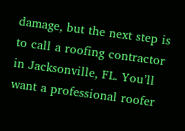damage, but the next step is to call a roofing contractor in Jacksonville, FL. You’ll want a professional roofer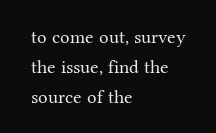to come out, survey the issue, find the source of the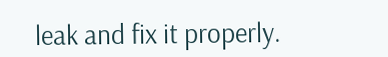leak and fix it properly.